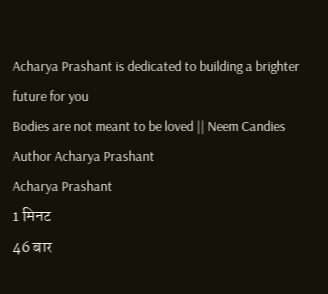Acharya Prashant is dedicated to building a brighter future for you
Bodies are not meant to be loved || Neem Candies
Author Acharya Prashant
Acharya Prashant
1 मिनट
46 बार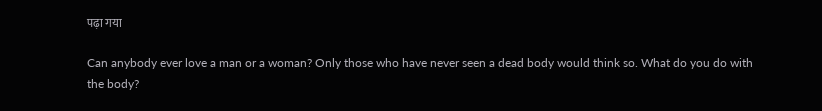पढ़ा गया

Can anybody ever love a man or a woman? Only those who have never seen a dead body would think so. What do you do with the body?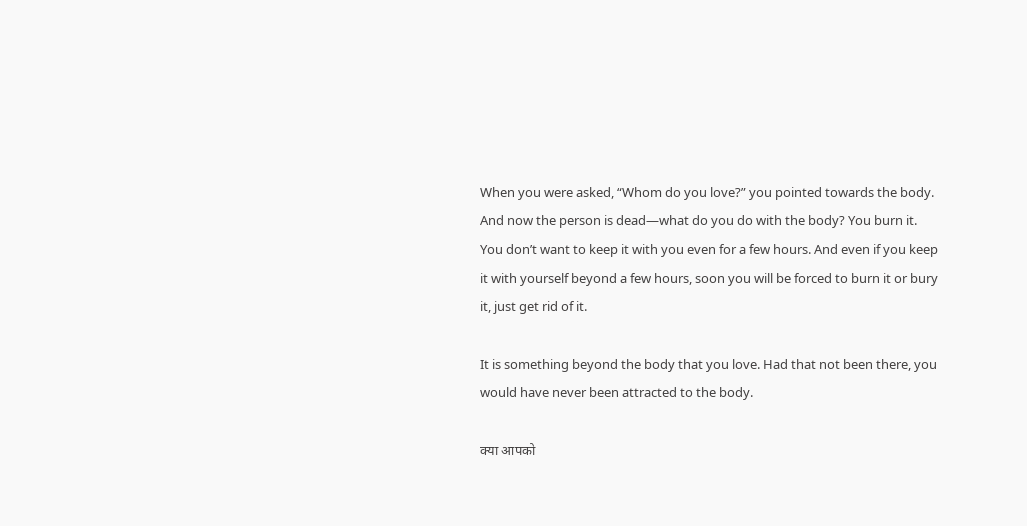When you were asked, “Whom do you love?” you pointed towards the body. And now the person is dead—what do you do with the body? You burn it. You don’t want to keep it with you even for a few hours. And even if you keep it with yourself beyond a few hours, soon you will be forced to burn it or bury it, just get rid of it.

It is something beyond the body that you love. Had that not been there, you would have never been attracted to the body.

क्या आपको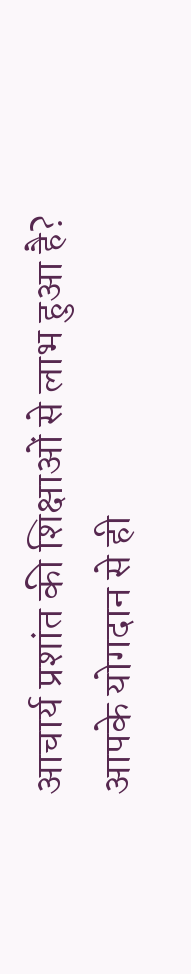आचार्य प्रशांत की शिक्षाओं से लाभ हुआ है?
आपके योगदान से ही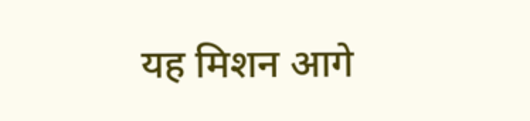यह मिशन आगे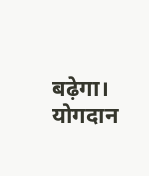बढ़ेगा।
योगदान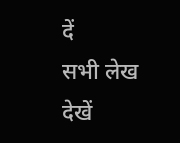दें
सभी लेख देखें